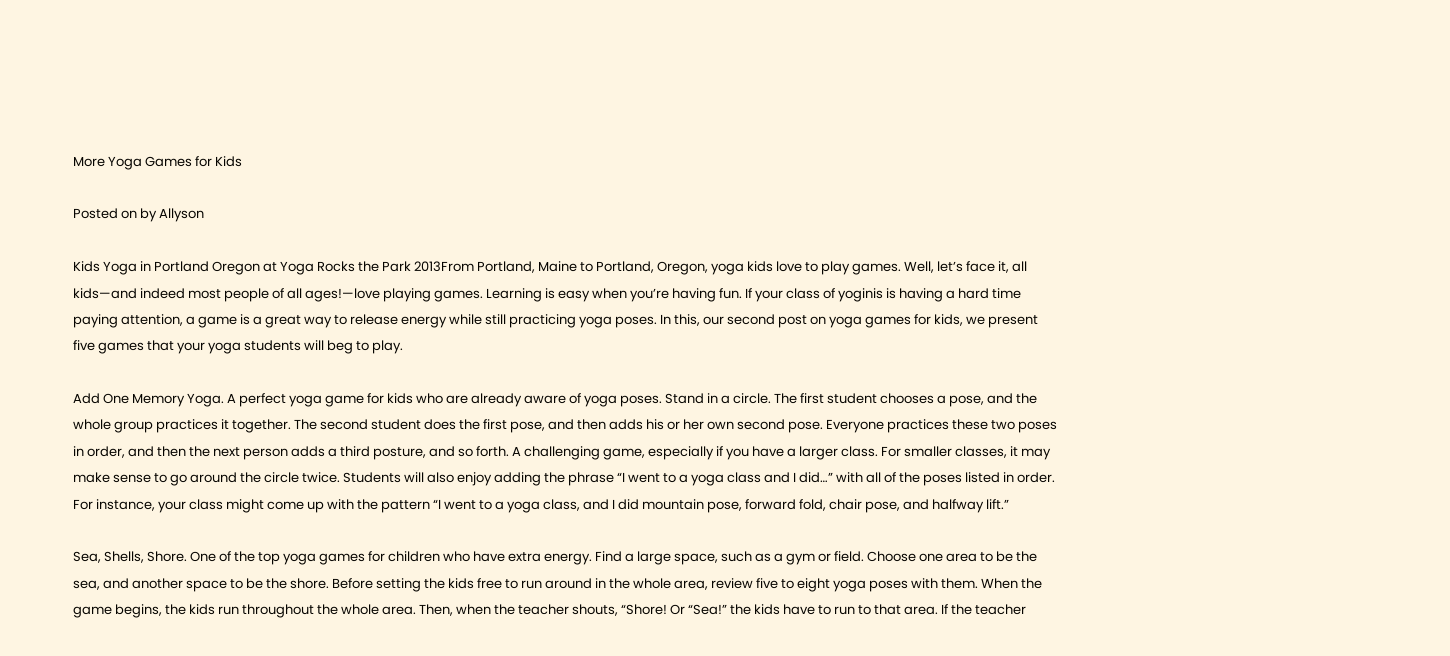More Yoga Games for Kids

Posted on by Allyson

Kids Yoga in Portland Oregon at Yoga Rocks the Park 2013From Portland, Maine to Portland, Oregon, yoga kids love to play games. Well, let’s face it, all kids—and indeed most people of all ages!—love playing games. Learning is easy when you’re having fun. If your class of yoginis is having a hard time paying attention, a game is a great way to release energy while still practicing yoga poses. In this, our second post on yoga games for kids, we present five games that your yoga students will beg to play.

Add One Memory Yoga. A perfect yoga game for kids who are already aware of yoga poses. Stand in a circle. The first student chooses a pose, and the whole group practices it together. The second student does the first pose, and then adds his or her own second pose. Everyone practices these two poses in order, and then the next person adds a third posture, and so forth. A challenging game, especially if you have a larger class. For smaller classes, it may make sense to go around the circle twice. Students will also enjoy adding the phrase “I went to a yoga class and I did…” with all of the poses listed in order. For instance, your class might come up with the pattern “I went to a yoga class, and I did mountain pose, forward fold, chair pose, and halfway lift.”

Sea, Shells, Shore. One of the top yoga games for children who have extra energy. Find a large space, such as a gym or field. Choose one area to be the sea, and another space to be the shore. Before setting the kids free to run around in the whole area, review five to eight yoga poses with them. When the game begins, the kids run throughout the whole area. Then, when the teacher shouts, “Shore! Or “Sea!” the kids have to run to that area. If the teacher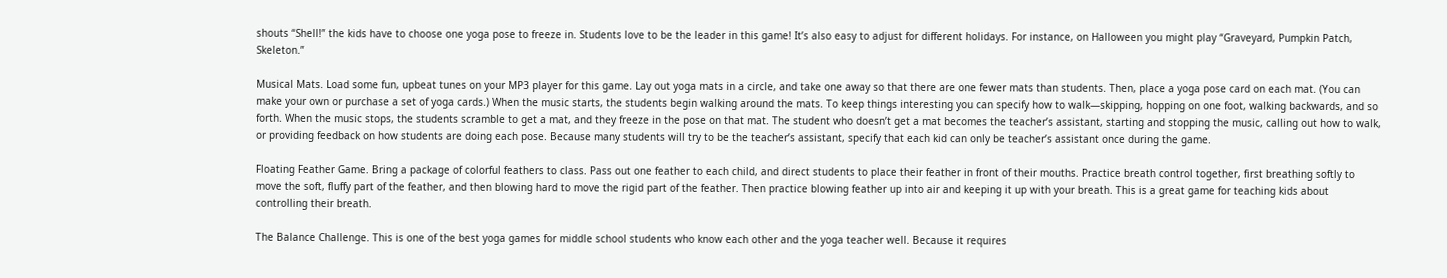shouts “Shell!” the kids have to choose one yoga pose to freeze in. Students love to be the leader in this game! It’s also easy to adjust for different holidays. For instance, on Halloween you might play “Graveyard, Pumpkin Patch, Skeleton.”

Musical Mats. Load some fun, upbeat tunes on your MP3 player for this game. Lay out yoga mats in a circle, and take one away so that there are one fewer mats than students. Then, place a yoga pose card on each mat. (You can make your own or purchase a set of yoga cards.) When the music starts, the students begin walking around the mats. To keep things interesting you can specify how to walk—skipping, hopping on one foot, walking backwards, and so forth. When the music stops, the students scramble to get a mat, and they freeze in the pose on that mat. The student who doesn’t get a mat becomes the teacher’s assistant, starting and stopping the music, calling out how to walk, or providing feedback on how students are doing each pose. Because many students will try to be the teacher’s assistant, specify that each kid can only be teacher’s assistant once during the game.

Floating Feather Game. Bring a package of colorful feathers to class. Pass out one feather to each child, and direct students to place their feather in front of their mouths. Practice breath control together, first breathing softly to move the soft, fluffy part of the feather, and then blowing hard to move the rigid part of the feather. Then practice blowing feather up into air and keeping it up with your breath. This is a great game for teaching kids about controlling their breath.

The Balance Challenge. This is one of the best yoga games for middle school students who know each other and the yoga teacher well. Because it requires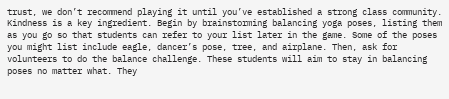trust, we don’t recommend playing it until you’ve established a strong class community. Kindness is a key ingredient. Begin by brainstorming balancing yoga poses, listing them as you go so that students can refer to your list later in the game. Some of the poses you might list include eagle, dancer’s pose, tree, and airplane. Then, ask for volunteers to do the balance challenge. These students will aim to stay in balancing poses no matter what. They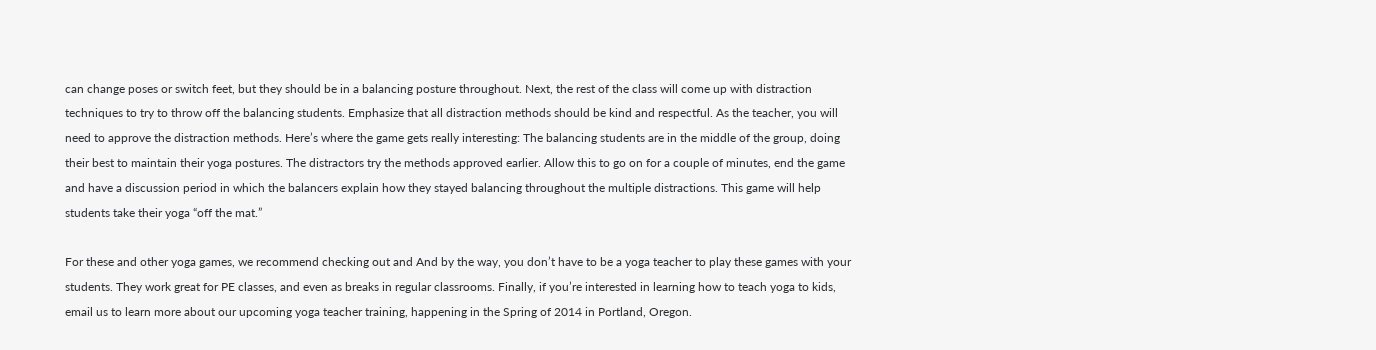can change poses or switch feet, but they should be in a balancing posture throughout. Next, the rest of the class will come up with distraction techniques to try to throw off the balancing students. Emphasize that all distraction methods should be kind and respectful. As the teacher, you will need to approve the distraction methods. Here’s where the game gets really interesting: The balancing students are in the middle of the group, doing their best to maintain their yoga postures. The distractors try the methods approved earlier. Allow this to go on for a couple of minutes, end the game and have a discussion period in which the balancers explain how they stayed balancing throughout the multiple distractions. This game will help students take their yoga “off the mat.”

For these and other yoga games, we recommend checking out and And by the way, you don’t have to be a yoga teacher to play these games with your students. They work great for PE classes, and even as breaks in regular classrooms. Finally, if you’re interested in learning how to teach yoga to kids, email us to learn more about our upcoming yoga teacher training, happening in the Spring of 2014 in Portland, Oregon.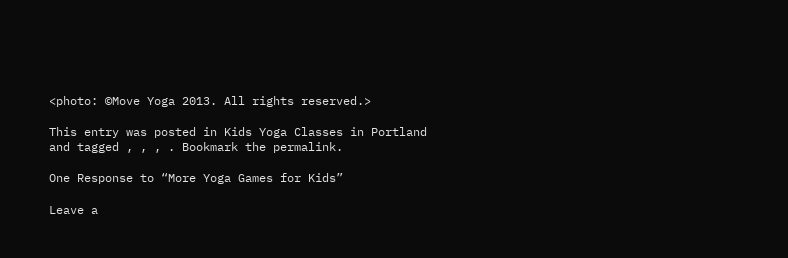<photo: ©Move Yoga 2013. All rights reserved.>

This entry was posted in Kids Yoga Classes in Portland and tagged , , , . Bookmark the permalink.

One Response to “More Yoga Games for Kids”

Leave a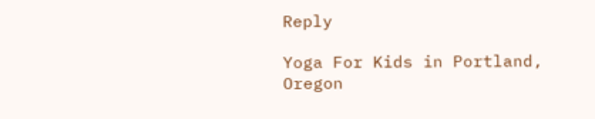Reply

Yoga For Kids in Portland, Oregon